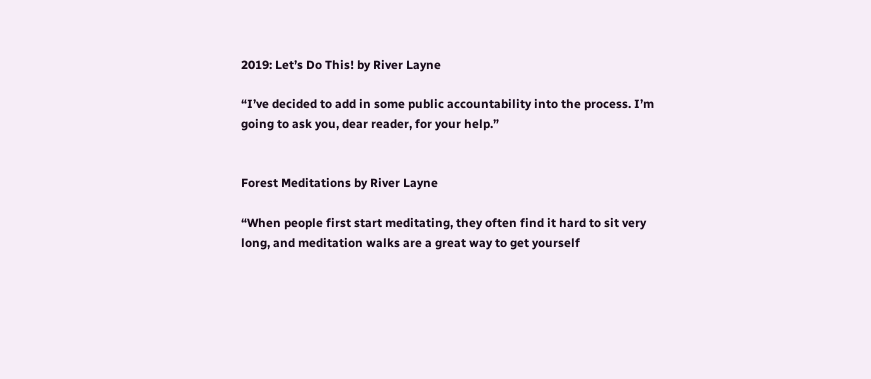2019: Let’s Do This! by River Layne

“I’ve decided to add in some public accountability into the process. I’m going to ask you, dear reader, for your help.”


Forest Meditations by River Layne

“When people first start meditating, they often find it hard to sit very long, and meditation walks are a great way to get yourself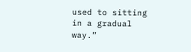used to sitting in a gradual way.”